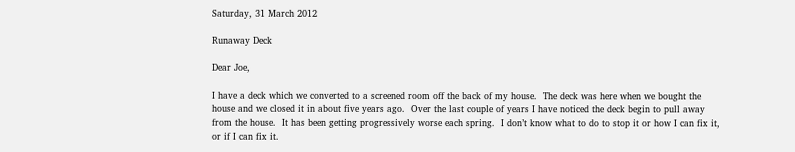Saturday, 31 March 2012

Runaway Deck

Dear Joe,

I have a deck which we converted to a screened room off the back of my house.  The deck was here when we bought the house and we closed it in about five years ago.  Over the last couple of years I have noticed the deck begin to pull away from the house.  It has been getting progressively worse each spring.  I don’t know what to do to stop it or how I can fix it, or if I can fix it.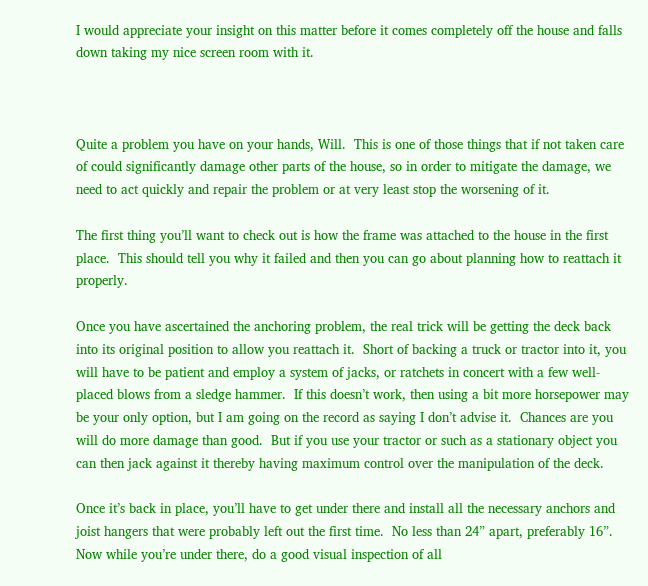I would appreciate your insight on this matter before it comes completely off the house and falls down taking my nice screen room with it.



Quite a problem you have on your hands, Will.  This is one of those things that if not taken care of could significantly damage other parts of the house, so in order to mitigate the damage, we need to act quickly and repair the problem or at very least stop the worsening of it.

The first thing you’ll want to check out is how the frame was attached to the house in the first place.  This should tell you why it failed and then you can go about planning how to reattach it properly.

Once you have ascertained the anchoring problem, the real trick will be getting the deck back into its original position to allow you reattach it.  Short of backing a truck or tractor into it, you will have to be patient and employ a system of jacks, or ratchets in concert with a few well-placed blows from a sledge hammer.  If this doesn’t work, then using a bit more horsepower may be your only option, but I am going on the record as saying I don’t advise it.  Chances are you will do more damage than good.  But if you use your tractor or such as a stationary object you can then jack against it thereby having maximum control over the manipulation of the deck.

Once it’s back in place, you’ll have to get under there and install all the necessary anchors and joist hangers that were probably left out the first time.  No less than 24” apart, preferably 16”.  Now while you’re under there, do a good visual inspection of all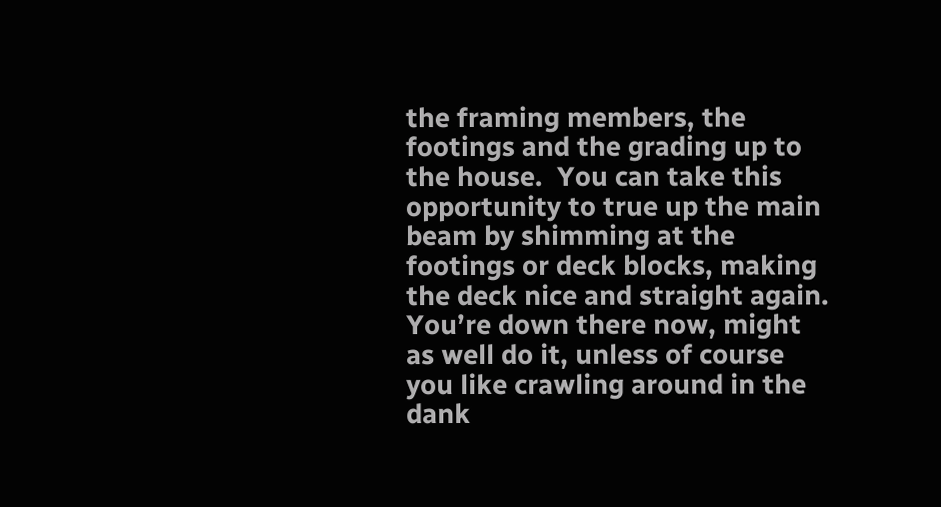the framing members, the footings and the grading up to the house.  You can take this opportunity to true up the main beam by shimming at the footings or deck blocks, making the deck nice and straight again.  You’re down there now, might as well do it, unless of course you like crawling around in the dank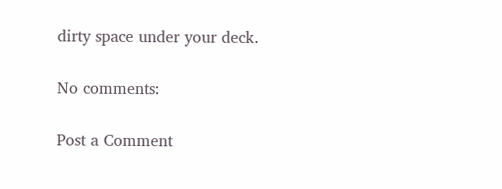dirty space under your deck.

No comments:

Post a Comment